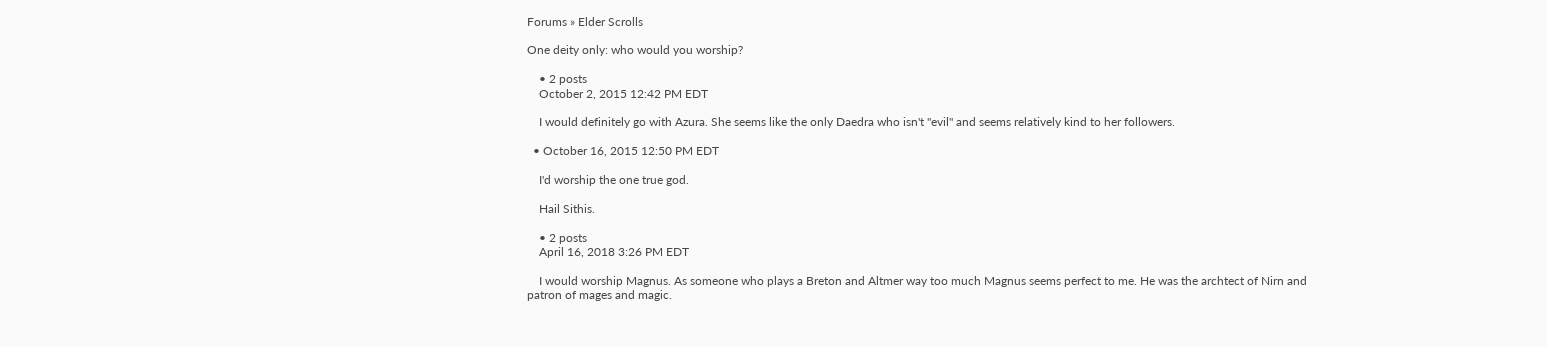Forums » Elder Scrolls

One deity only: who would you worship?

    • 2 posts
    October 2, 2015 12:42 PM EDT

    I would definitely go with Azura. She seems like the only Daedra who isn't "evil" and seems relatively kind to her followers.

  • October 16, 2015 12:50 PM EDT

    I'd worship the one true god.

    Hail Sithis.

    • 2 posts
    April 16, 2018 3:26 PM EDT

    I would worship Magnus. As someone who plays a Breton and Altmer way too much Magnus seems perfect to me. He was the archtect of Nirn and patron of mages and magic.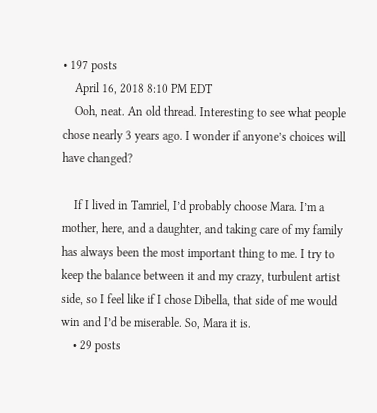• 197 posts
    April 16, 2018 8:10 PM EDT
    Ooh, neat. An old thread. Interesting to see what people chose nearly 3 years ago. I wonder if anyone’s choices will have changed?

    If I lived in Tamriel, I’d probably choose Mara. I’m a mother, here, and a daughter, and taking care of my family has always been the most important thing to me. I try to keep the balance between it and my crazy, turbulent artist side, so I feel like if I chose Dibella, that side of me would win and I’d be miserable. So, Mara it is.
    • 29 posts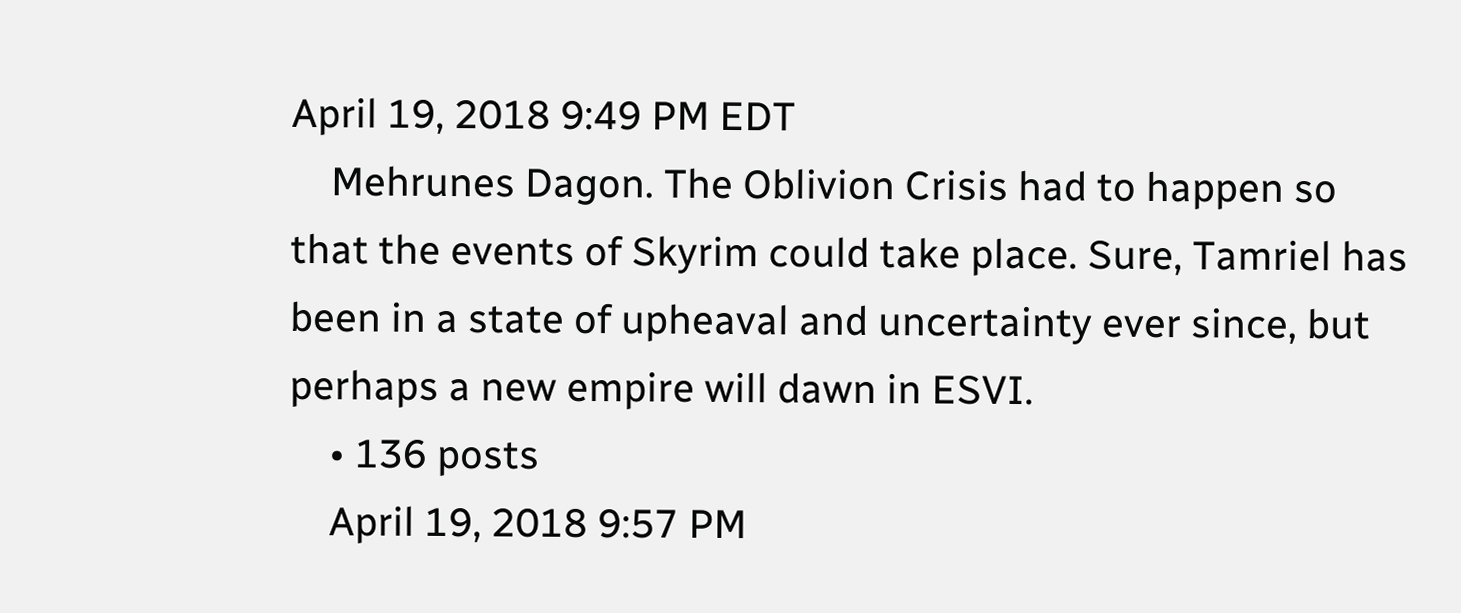April 19, 2018 9:49 PM EDT
    Mehrunes Dagon. The Oblivion Crisis had to happen so that the events of Skyrim could take place. Sure, Tamriel has been in a state of upheaval and uncertainty ever since, but perhaps a new empire will dawn in ESVI.
    • 136 posts
    April 19, 2018 9:57 PM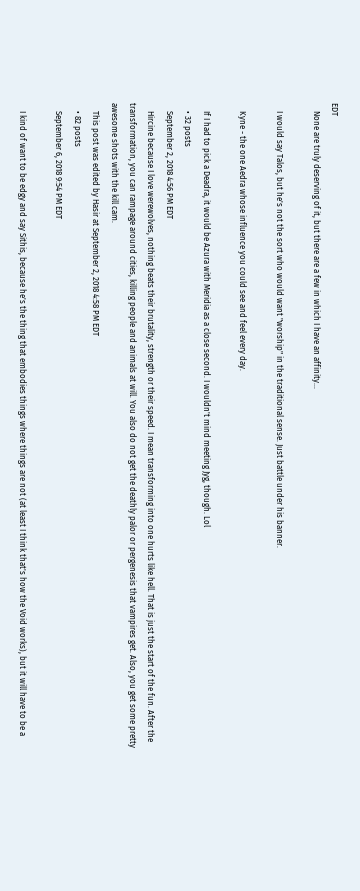EDT
    None are truly deserving of it, but there are a few in which I have an affinity...

    I would say Talos, but he's not the sort who would want "worship" in the traditional sense. Just battle under his banner.

    Kyne - the one Aedra whose influence you could see and feel every day.

    If I had to pick a Deadra, it would be Azura with Meridia as a close second. I wouldn't mind meeting Jyg, though. Lol
    • 32 posts
    September 2, 2018 4:56 PM EDT
    Hircine because I love werewolves, nothing beats their brutality, strength or their speed. I mean transforming into one hurts like hell. That is just the start of the fun. After the transformation, you can rampage around cities, killing people and animals at will. You also do not get the deathly palor or pergenesis that vampires get. Also, you get some pretty awesome shots with the kill cam.
    This post was edited by Hasir at September 2, 2018 4:58 PM EDT
    • 82 posts
    September 6, 2018 9:54 PM EDT

    I kind of want to be edgy and say Sithis, because he's the thing that embodies things where things are not (at least I think that's how the Void works), but it will have to be a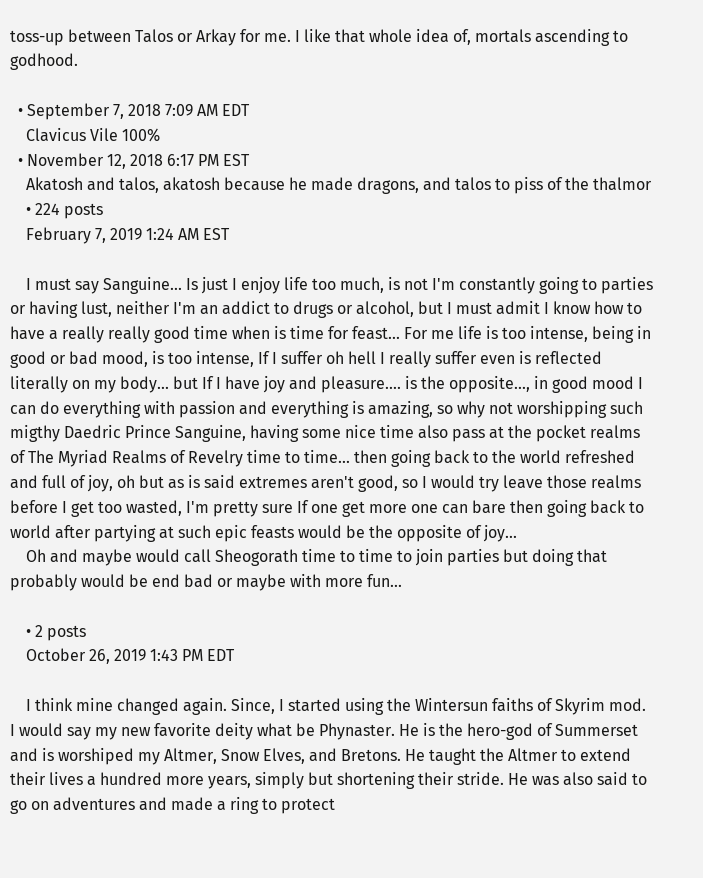toss-up between Talos or Arkay for me. I like that whole idea of, mortals ascending to godhood.

  • September 7, 2018 7:09 AM EDT
    Clavicus Vile 100%
  • November 12, 2018 6:17 PM EST
    Akatosh and talos, akatosh because he made dragons, and talos to piss of the thalmor
    • 224 posts
    February 7, 2019 1:24 AM EST

    I must say Sanguine... Is just I enjoy life too much, is not I'm constantly going to parties or having lust, neither I'm an addict to drugs or alcohol, but I must admit I know how to have a really really good time when is time for feast... For me life is too intense, being in good or bad mood, is too intense, If I suffer oh hell I really suffer even is reflected literally on my body... but If I have joy and pleasure.... is the opposite..., in good mood I can do everything with passion and everything is amazing, so why not worshipping such migthy Daedric Prince Sanguine, having some nice time also pass at the pocket realms of The Myriad Realms of Revelry time to time... then going back to the world refreshed and full of joy, oh but as is said extremes aren't good, so I would try leave those realms before I get too wasted, I'm pretty sure If one get more one can bare then going back to world after partying at such epic feasts would be the opposite of joy...
    Oh and maybe would call Sheogorath time to time to join parties but doing that probably would be end bad or maybe with more fun...

    • 2 posts
    October 26, 2019 1:43 PM EDT

    I think mine changed again. Since, I started using the Wintersun faiths of Skyrim mod. I would say my new favorite deity what be Phynaster. He is the hero-god of Summerset and is worshiped my Altmer, Snow Elves, and Bretons. He taught the Altmer to extend their lives a hundred more years, simply but shortening their stride. He was also said to go on adventures and made a ring to protect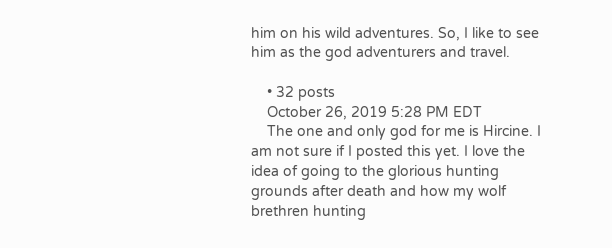him on his wild adventures. So, I like to see him as the god adventurers and travel.

    • 32 posts
    October 26, 2019 5:28 PM EDT
    The one and only god for me is Hircine. I am not sure if I posted this yet. I love the idea of going to the glorious hunting grounds after death and how my wolf brethren hunting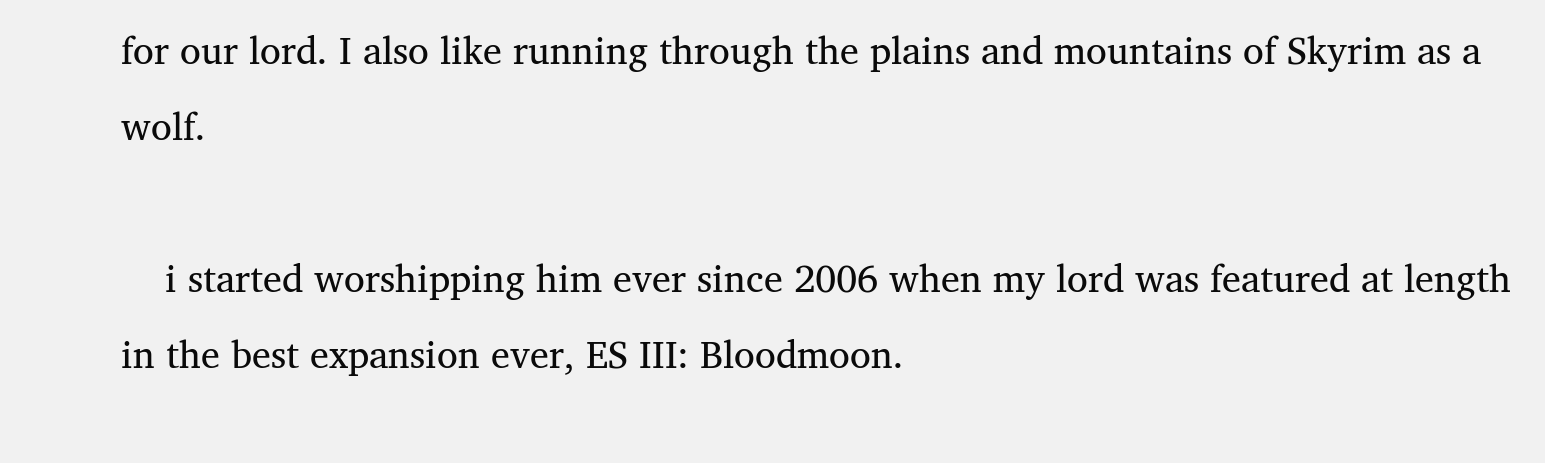for our lord. I also like running through the plains and mountains of Skyrim as a wolf.

    i started worshipping him ever since 2006 when my lord was featured at length in the best expansion ever, ES III: Bloodmoon.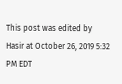This post was edited by Hasir at October 26, 2019 5:32 PM EDT